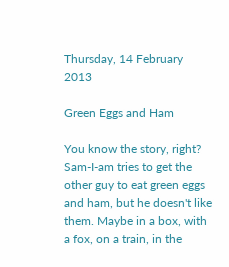Thursday, 14 February 2013

Green Eggs and Ham

You know the story, right? Sam-I-am tries to get the other guy to eat green eggs and ham, but he doesn't like them. Maybe in a box, with a fox, on a train, in the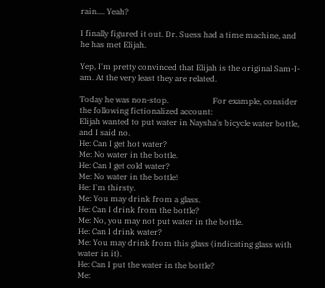rain.... Yeah?

I finally figured it out. Dr. Suess had a time machine, and he has met Elijah.

Yep, I'm pretty convinced that Elijah is the original Sam-I-am. At the very least they are related.

Today he was non-stop.                      For example, consider the following fictionalized account:
Elijah wanted to put water in Naysha's bicycle water bottle, and I said no.
He: Can I get hot water?
Me: No water in the bottle.
He: Can I get cold water?
Me: No water in the bottle!
He: I'm thirsty.
Me: You may drink from a glass.
He: Can I drink from the bottle?
Me: No, you may not put water in the bottle.
He: Can I drink water?
Me: You may drink from this glass (indicating glass with water in it).
He: Can I put the water in the bottle?
Me: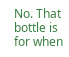No. That bottle is for when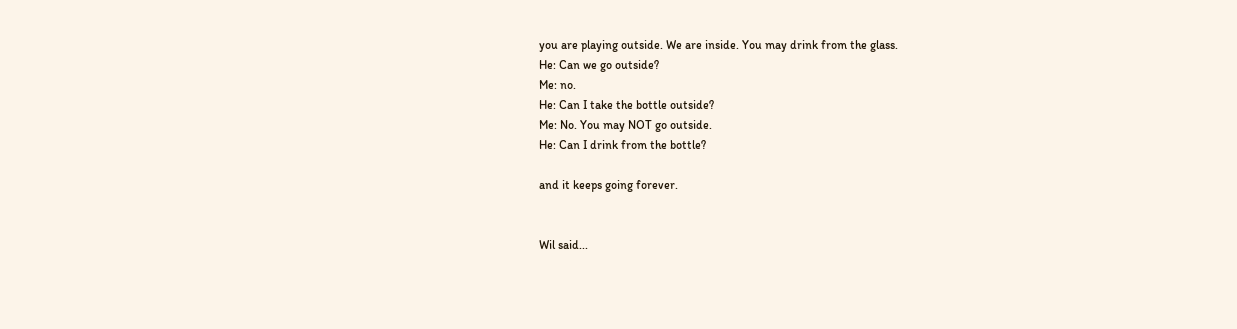you are playing outside. We are inside. You may drink from the glass.
He: Can we go outside?
Me: no.
He: Can I take the bottle outside?
Me: No. You may NOT go outside.
He: Can I drink from the bottle?

and it keeps going forever.


Wil said...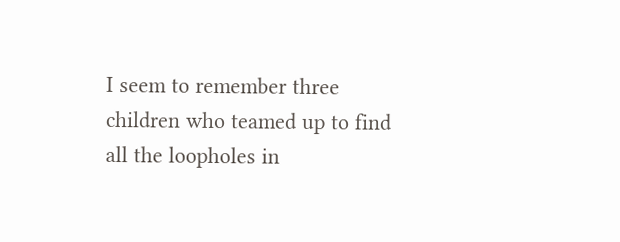I seem to remember three children who teamed up to find all the loopholes in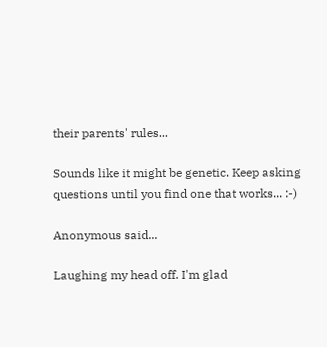their parents' rules...

Sounds like it might be genetic. Keep asking questions until you find one that works... :-)

Anonymous said...

Laughing my head off. I'm glad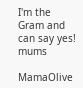I'm the Gram and can say yes! mums

MamaOlive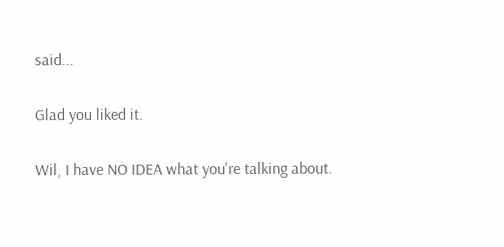said...

Glad you liked it.

Wil, I have NO IDEA what you're talking about.